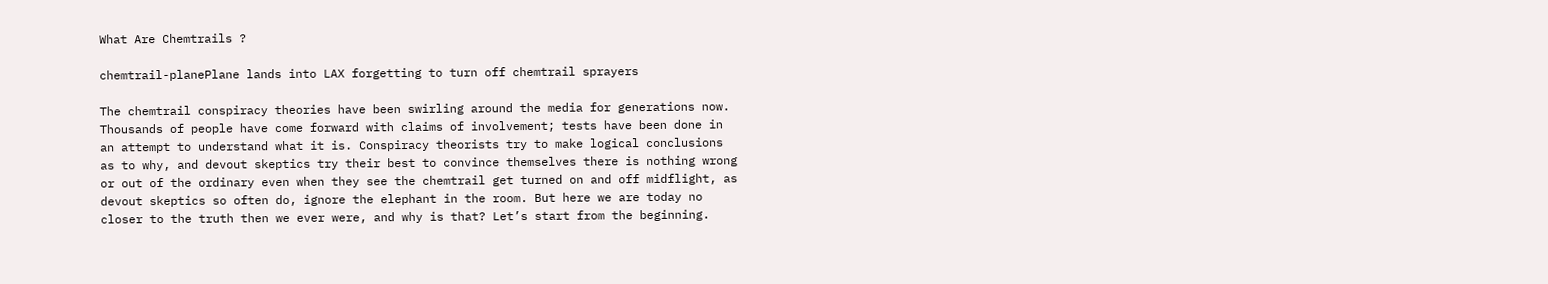What Are Chemtrails ?

chemtrail-planePlane lands into LAX forgetting to turn off chemtrail sprayers

The chemtrail conspiracy theories have been swirling around the media for generations now. Thousands of people have come forward with claims of involvement; tests have been done in an attempt to understand what it is. Conspiracy theorists try to make logical conclusions as to why, and devout skeptics try their best to convince themselves there is nothing wrong or out of the ordinary even when they see the chemtrail get turned on and off midflight, as devout skeptics so often do, ignore the elephant in the room. But here we are today no closer to the truth then we ever were, and why is that? Let’s start from the beginning.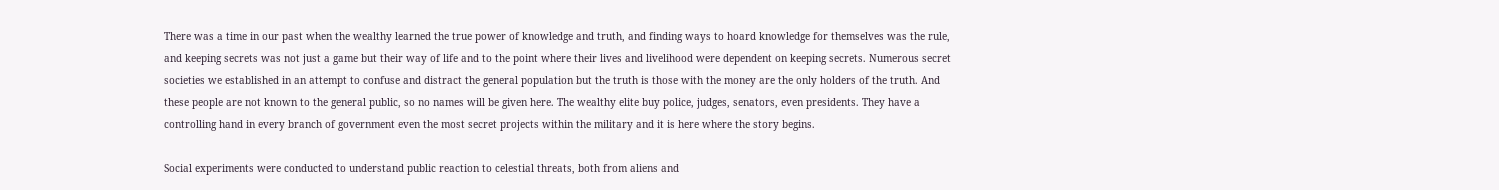There was a time in our past when the wealthy learned the true power of knowledge and truth, and finding ways to hoard knowledge for themselves was the rule, and keeping secrets was not just a game but their way of life and to the point where their lives and livelihood were dependent on keeping secrets. Numerous secret societies we established in an attempt to confuse and distract the general population but the truth is those with the money are the only holders of the truth. And these people are not known to the general public, so no names will be given here. The wealthy elite buy police, judges, senators, even presidents. They have a controlling hand in every branch of government even the most secret projects within the military and it is here where the story begins.

Social experiments were conducted to understand public reaction to celestial threats, both from aliens and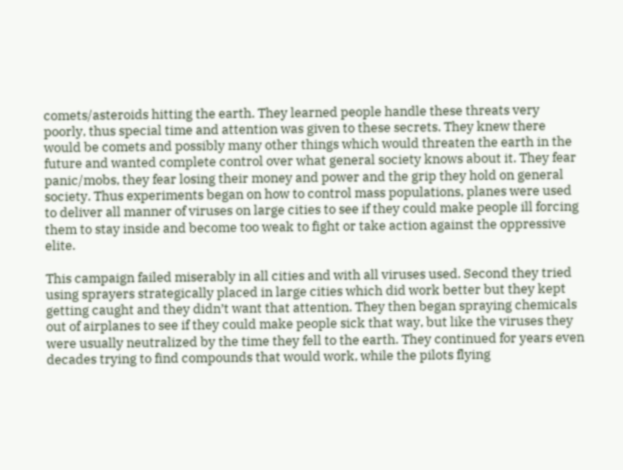comets/asteroids hitting the earth. They learned people handle these threats very poorly, thus special time and attention was given to these secrets. They knew there would be comets and possibly many other things which would threaten the earth in the future and wanted complete control over what general society knows about it. They fear panic/mobs, they fear losing their money and power and the grip they hold on general society. Thus experiments began on how to control mass populations, planes were used to deliver all manner of viruses on large cities to see if they could make people ill forcing them to stay inside and become too weak to fight or take action against the oppressive elite.

This campaign failed miserably in all cities and with all viruses used. Second they tried using sprayers strategically placed in large cities which did work better but they kept getting caught and they didn’t want that attention. They then began spraying chemicals out of airplanes to see if they could make people sick that way, but like the viruses they were usually neutralized by the time they fell to the earth. They continued for years even decades trying to find compounds that would work, while the pilots flying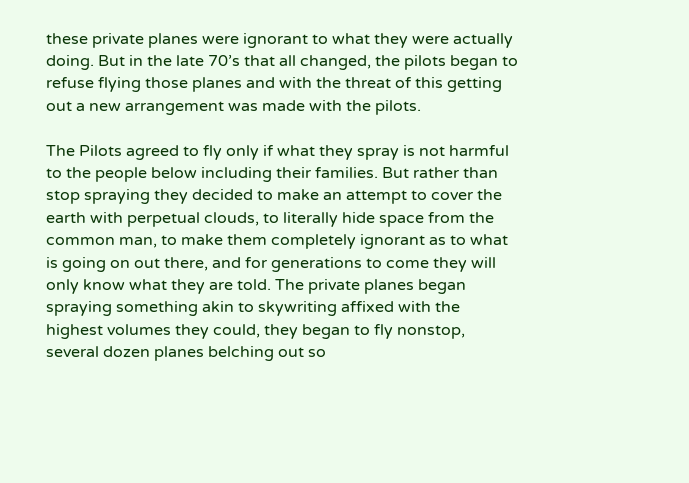these private planes were ignorant to what they were actually doing. But in the late 70’s that all changed, the pilots began to refuse flying those planes and with the threat of this getting out a new arrangement was made with the pilots.

The Pilots agreed to fly only if what they spray is not harmful to the people below including their families. But rather than stop spraying they decided to make an attempt to cover the earth with perpetual clouds, to literally hide space from the common man, to make them completely ignorant as to what is going on out there, and for generations to come they will only know what they are told. The private planes began spraying something akin to skywriting affixed with the highest volumes they could, they began to fly nonstop, several dozen planes belching out so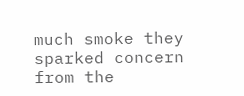much smoke they sparked concern from the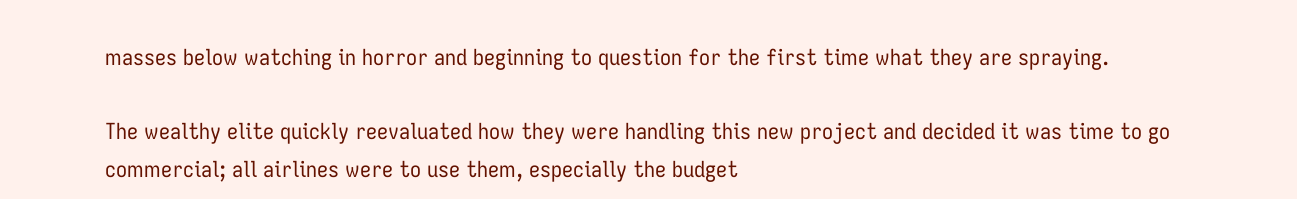masses below watching in horror and beginning to question for the first time what they are spraying.

The wealthy elite quickly reevaluated how they were handling this new project and decided it was time to go commercial; all airlines were to use them, especially the budget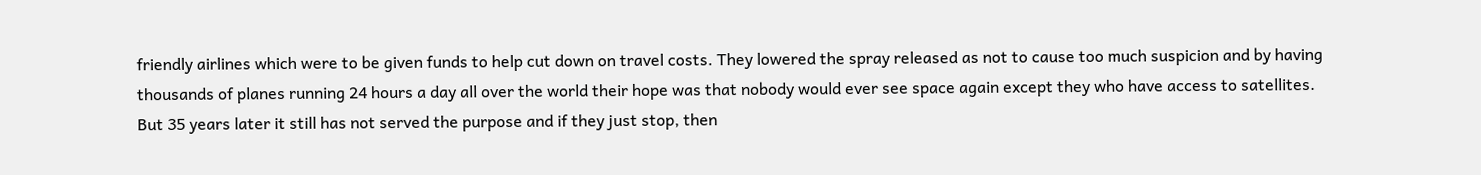friendly airlines which were to be given funds to help cut down on travel costs. They lowered the spray released as not to cause too much suspicion and by having thousands of planes running 24 hours a day all over the world their hope was that nobody would ever see space again except they who have access to satellites. But 35 years later it still has not served the purpose and if they just stop, then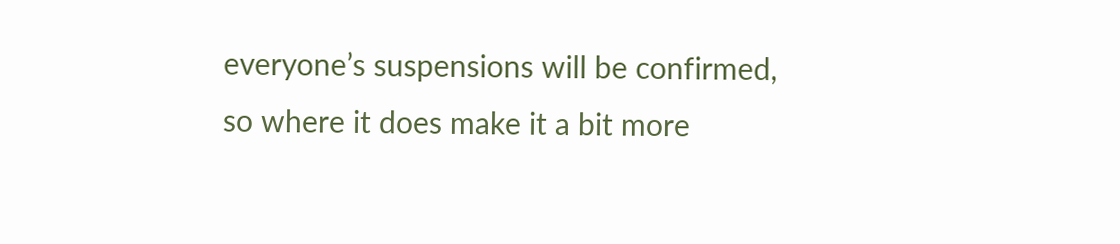everyone’s suspensions will be confirmed, so where it does make it a bit more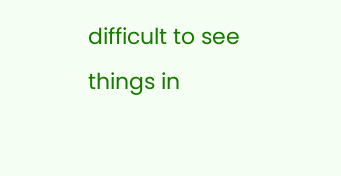difficult to see things in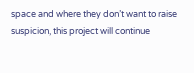space and where they don’t want to raise suspicion, this project will continue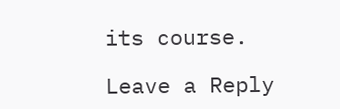its course.

Leave a Reply